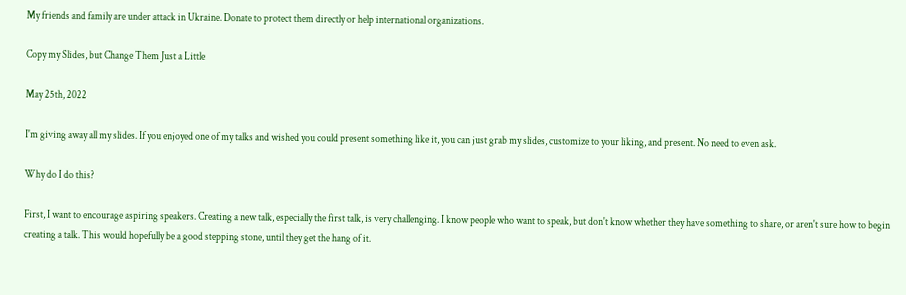My friends and family are under attack in Ukraine. Donate to protect them directly or help international organizations.

Copy my Slides, but Change Them Just a Little

May 25th, 2022

I'm giving away all my slides. If you enjoyed one of my talks and wished you could present something like it, you can just grab my slides, customize to your liking, and present. No need to even ask.

Why do I do this?

First, I want to encourage aspiring speakers. Creating a new talk, especially the first talk, is very challenging. I know people who want to speak, but don't know whether they have something to share, or aren't sure how to begin creating a talk. This would hopefully be a good stepping stone, until they get the hang of it.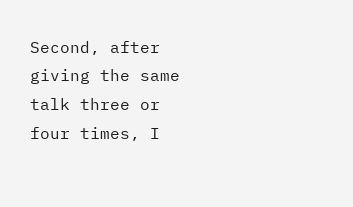Second, after giving the same talk three or four times, I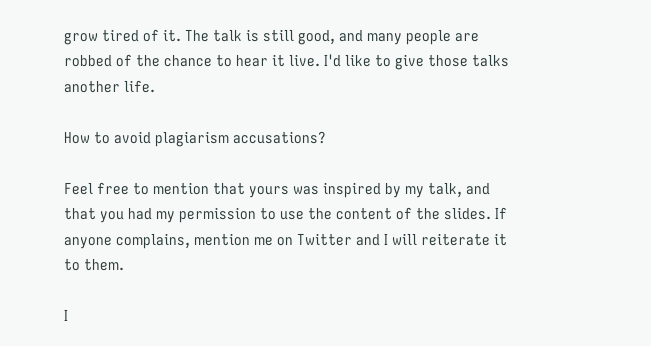grow tired of it. The talk is still good, and many people are robbed of the chance to hear it live. I'd like to give those talks another life.

How to avoid plagiarism accusations?

Feel free to mention that yours was inspired by my talk, and that you had my permission to use the content of the slides. If anyone complains, mention me on Twitter and I will reiterate it to them.

I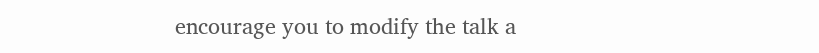encourage you to modify the talk a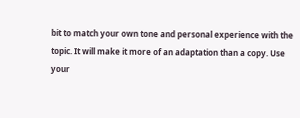bit to match your own tone and personal experience with the topic. It will make it more of an adaptation than a copy. Use your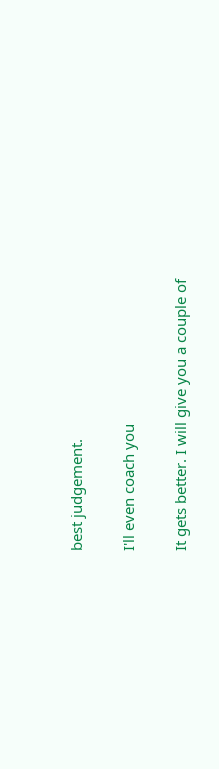best judgement.

I'll even coach you

It gets better. I will give you a couple of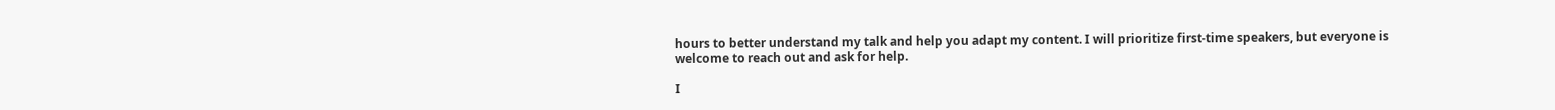hours to better understand my talk and help you adapt my content. I will prioritize first-time speakers, but everyone is welcome to reach out and ask for help.

I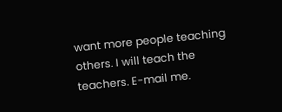want more people teaching others. I will teach the teachers. E-mail me.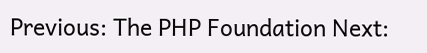Previous: The PHP Foundation Next: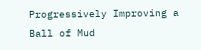Progressively Improving a Ball of Mud